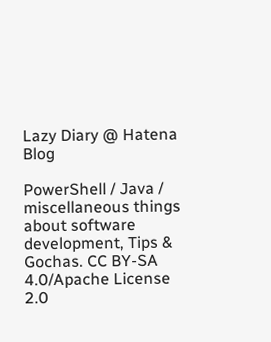Lazy Diary @ Hatena Blog

PowerShell / Java / miscellaneous things about software development, Tips & Gochas. CC BY-SA 4.0/Apache License 2.0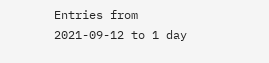Entries from 2021-09-12 to 1 day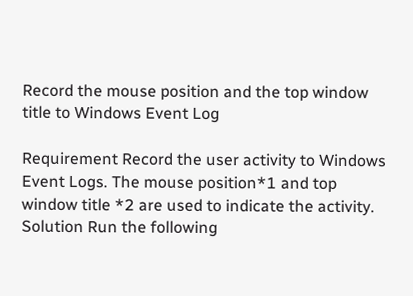Record the mouse position and the top window title to Windows Event Log

Requirement Record the user activity to Windows Event Logs. The mouse position*1 and top window title *2 are used to indicate the activity. Solution Run the following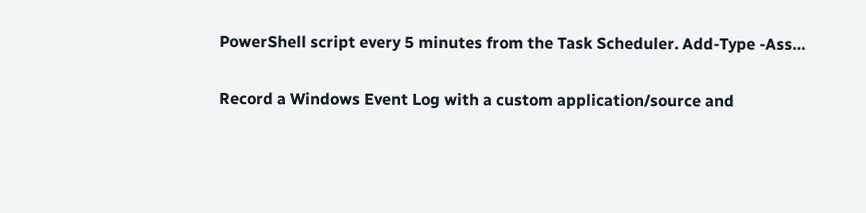PowerShell script every 5 minutes from the Task Scheduler. Add-Type -Ass…

Record a Windows Event Log with a custom application/source and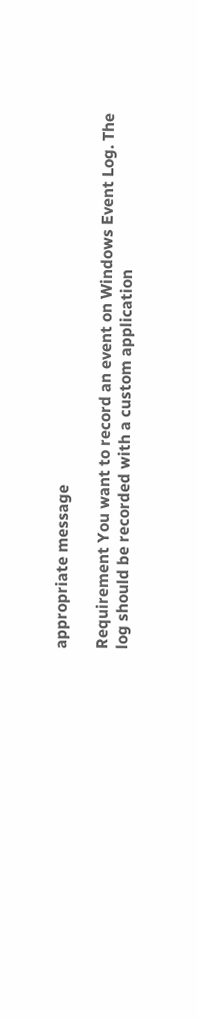appropriate message

Requirement You want to record an event on Windows Event Log. The log should be recorded with a custom application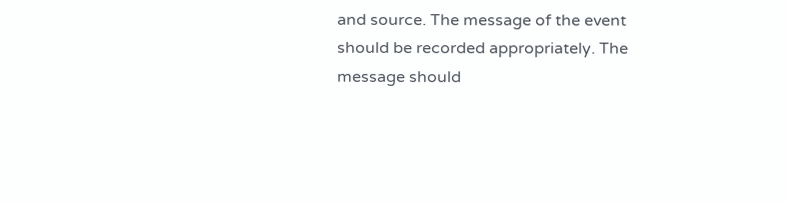and source. The message of the event should be recorded appropriately. The message should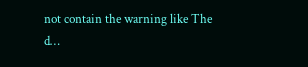not contain the warning like The d…